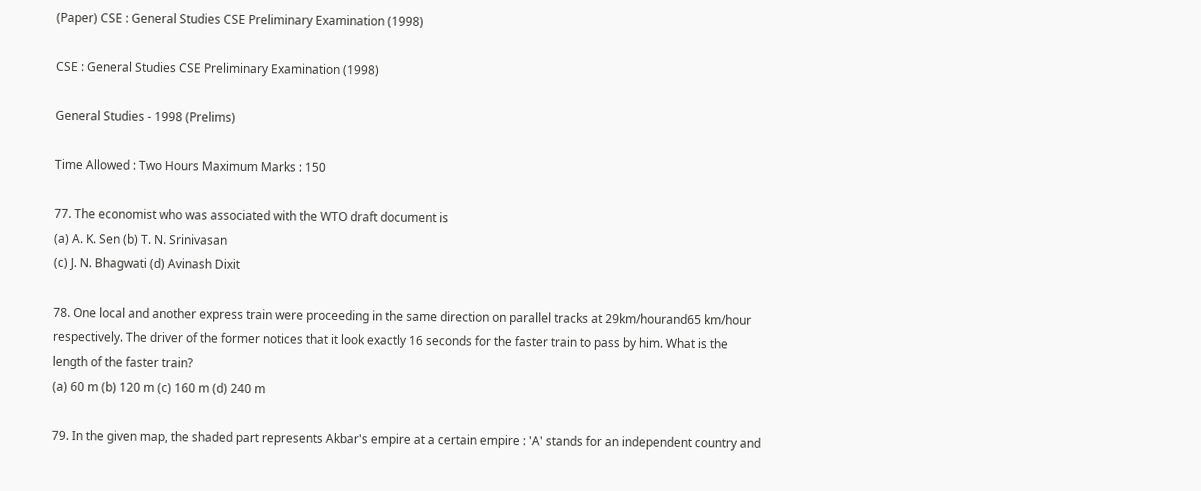(Paper) CSE : General Studies CSE Preliminary Examination (1998)

CSE : General Studies CSE Preliminary Examination (1998)

General Studies - 1998 (Prelims)

Time Allowed : Two Hours Maximum Marks : 150

77. The economist who was associated with the WTO draft document is
(a) A. K. Sen (b) T. N. Srinivasan
(c) J. N. Bhagwati (d) Avinash Dixit

78. One local and another express train were proceeding in the same direction on parallel tracks at 29km/hourand65 km/hour respectively. The driver of the former notices that it look exactly 16 seconds for the faster train to pass by him. What is the length of the faster train?
(a) 60 m (b) 120 m (c) 160 m (d) 240 m

79. In the given map, the shaded part represents Akbar's empire at a certain empire : 'A' stands for an independent country and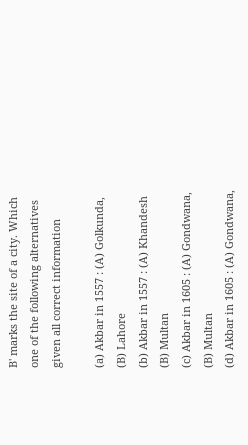B' marks the site of a city. Which one of the following alternatives given all correct information

(a) Akbar in 1557 : (A) Golkunda, (B) Lahore
(b) Akbar in 1557 : (A) Khandesh (B) Multan
(c) Akbar in 1605 : (A) Gondwana, (B) Multan
(d) Akbar in 1605 : (A) Gondwana,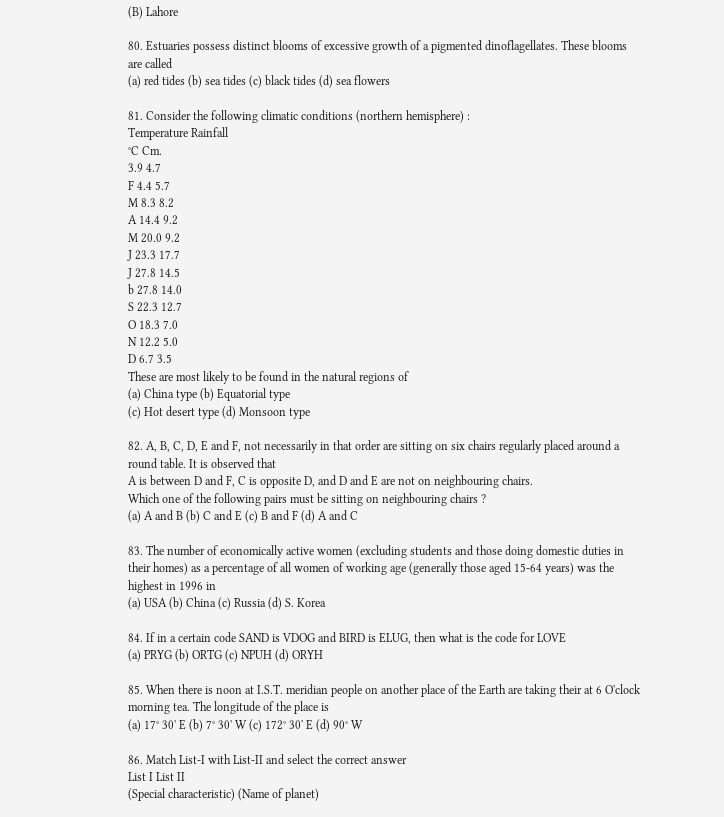(B) Lahore

80. Estuaries possess distinct blooms of excessive growth of a pigmented dinoflagellates. These blooms are called
(a) red tides (b) sea tides (c) black tides (d) sea flowers

81. Consider the following climatic conditions (northern hemisphere) :
Temperature Rainfall
°C Cm.
3.9 4.7
F 4.4 5.7
M 8.3 8.2
A 14.4 9.2
M 20.0 9.2
J 23.3 17.7
J 27.8 14.5
b 27.8 14.0
S 22.3 12.7
O 18.3 7.0
N 12.2 5.0
D 6.7 3.5
These are most likely to be found in the natural regions of
(a) China type (b) Equatorial type
(c) Hot desert type (d) Monsoon type

82. A, B, C, D, E and F, not necessarily in that order are sitting on six chairs regularly placed around a round table. It is observed that
A is between D and F, C is opposite D, and D and E are not on neighbouring chairs.
Which one of the following pairs must be sitting on neighbouring chairs ?
(a) A and B (b) C and E (c) B and F (d) A and C

83. The number of economically active women (excluding students and those doing domestic duties in their homes) as a percentage of all women of working age (generally those aged 15-64 years) was the highest in 1996 in
(a) USA (b) China (c) Russia (d) S. Korea

84. If in a certain code SAND is VDOG and BIRD is ELUG, then what is the code for LOVE
(a) PRYG (b) ORTG (c) NPUH (d) ORYH

85. When there is noon at I.S.T. meridian people on another place of the Earth are taking their at 6 O'clock morning tea. The longitude of the place is
(a) 17° 30' E (b) 7° 30' W (c) 172° 30' E (d) 90° W

86. Match List-I with List-II and select the correct answer
List I List II
(Special characteristic) (Name of planet)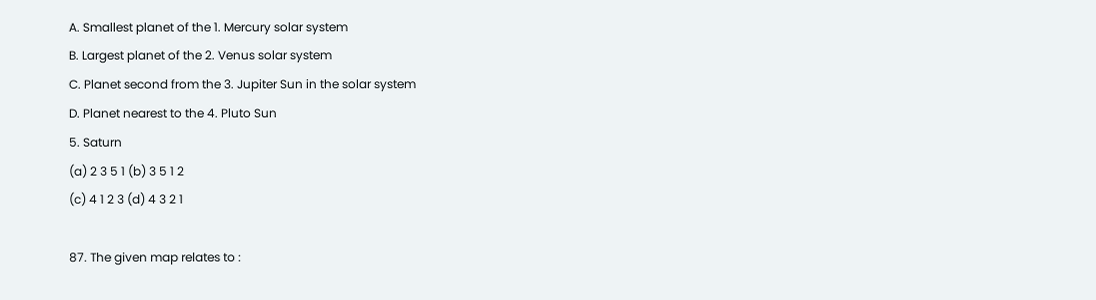A. Smallest planet of the 1. Mercury solar system
B. Largest planet of the 2. Venus solar system
C. Planet second from the 3. Jupiter Sun in the solar system
D. Planet nearest to the 4. Pluto Sun
5. Saturn
(a) 2 3 5 1 (b) 3 5 1 2
(c) 4 1 2 3 (d) 4 3 2 1

87. The given map relates to :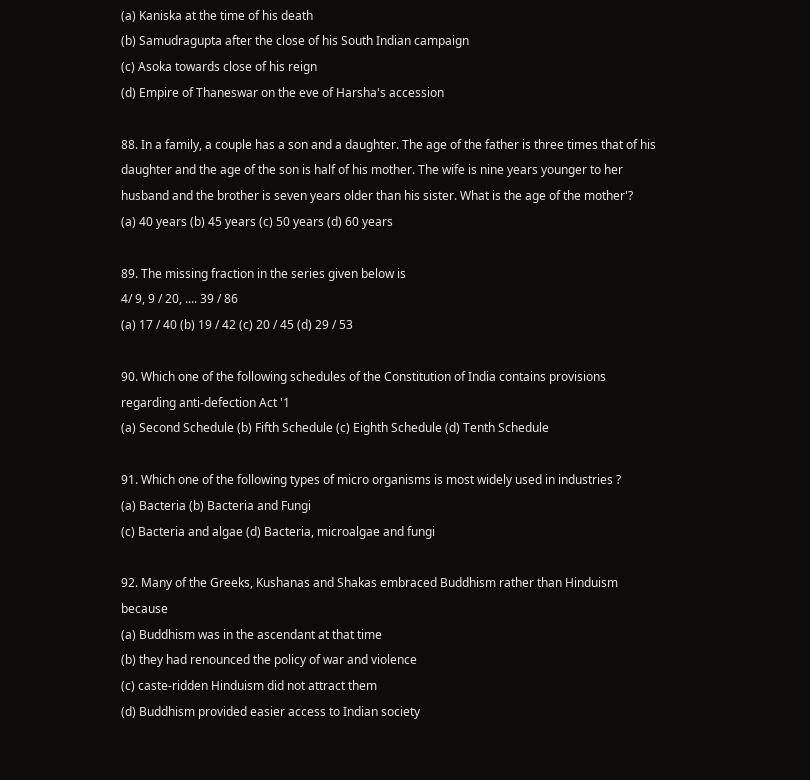(a) Kaniska at the time of his death
(b) Samudragupta after the close of his South Indian campaign
(c) Asoka towards close of his reign
(d) Empire of Thaneswar on the eve of Harsha's accession

88. In a family, a couple has a son and a daughter. The age of the father is three times that of his daughter and the age of the son is half of his mother. The wife is nine years younger to her husband and the brother is seven years older than his sister. What is the age of the mother'?
(a) 40 years (b) 45 years (c) 50 years (d) 60 years

89. The missing fraction in the series given below is
4/ 9, 9 / 20, .... 39 / 86
(a) 17 / 40 (b) 19 / 42 (c) 20 / 45 (d) 29 / 53

90. Which one of the following schedules of the Constitution of India contains provisions regarding anti-defection Act '1
(a) Second Schedule (b) Fifth Schedule (c) Eighth Schedule (d) Tenth Schedule

91. Which one of the following types of micro organisms is most widely used in industries ?
(a) Bacteria (b) Bacteria and Fungi
(c) Bacteria and algae (d) Bacteria, microalgae and fungi

92. Many of the Greeks, Kushanas and Shakas embraced Buddhism rather than Hinduism because
(a) Buddhism was in the ascendant at that time
(b) they had renounced the policy of war and violence
(c) caste-ridden Hinduism did not attract them
(d) Buddhism provided easier access to Indian society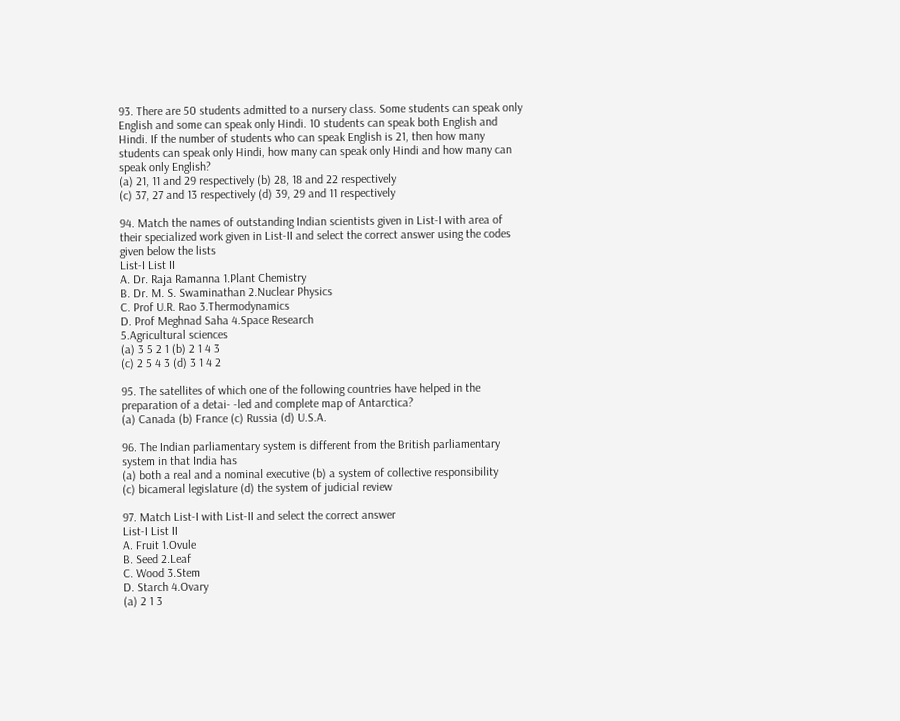93. There are 50 students admitted to a nursery class. Some students can speak only English and some can speak only Hindi. 10 students can speak both English and Hindi. If the number of students who can speak English is 21, then how many students can speak only Hindi, how many can speak only Hindi and how many can speak only English?
(a) 21, 11 and 29 respectively (b) 28, 18 and 22 respectively
(c) 37, 27 and 13 respectively (d) 39, 29 and 11 respectively

94. Match the names of outstanding Indian scientists given in List-I with area of their specialized work given in List-II and select the correct answer using the codes given below the lists
List-I List II
A. Dr. Raja Ramanna 1.Plant Chemistry
B. Dr. M. S. Swaminathan 2.Nuclear Physics
C. Prof U.R. Rao 3.Thermodynamics
D. Prof Meghnad Saha 4.Space Research
5.Agricultural sciences
(a) 3 5 2 1 (b) 2 1 4 3
(c) 2 5 4 3 (d) 3 1 4 2

95. The satellites of which one of the following countries have helped in the preparation of a detai- -led and complete map of Antarctica?
(a) Canada (b) France (c) Russia (d) U.S.A.

96. The Indian parliamentary system is different from the British parliamentary system in that India has
(a) both a real and a nominal executive (b) a system of collective responsibility
(c) bicameral legislature (d) the system of judicial review

97. Match List-I with List-II and select the correct answer
List-I List II
A. Fruit 1.Ovule
B. Seed 2.Leaf
C. Wood 3.Stem
D. Starch 4.Ovary
(a) 2 1 3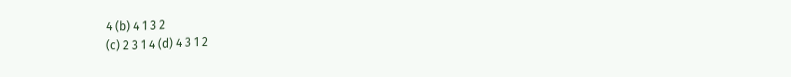4 (b) 4 1 3 2
(c) 2 3 1 4 (d) 4 3 1 2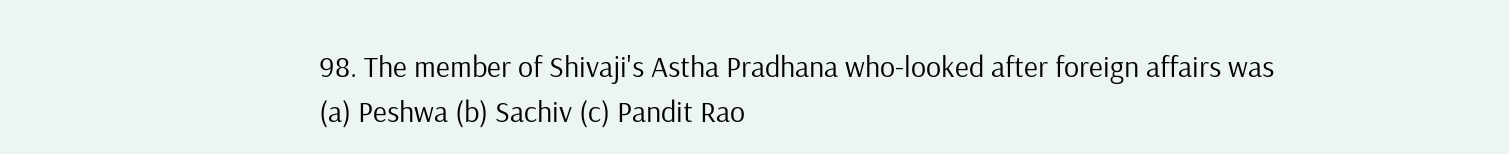98. The member of Shivaji's Astha Pradhana who-looked after foreign affairs was
(a) Peshwa (b) Sachiv (c) Pandit Rao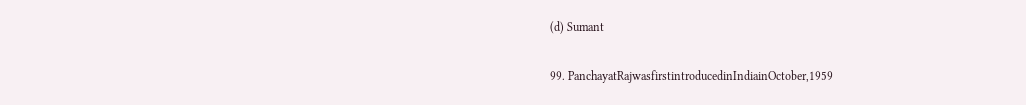(d) Sumant

99. PanchayatRajwasfirstintroducedinIndiainOctober,1959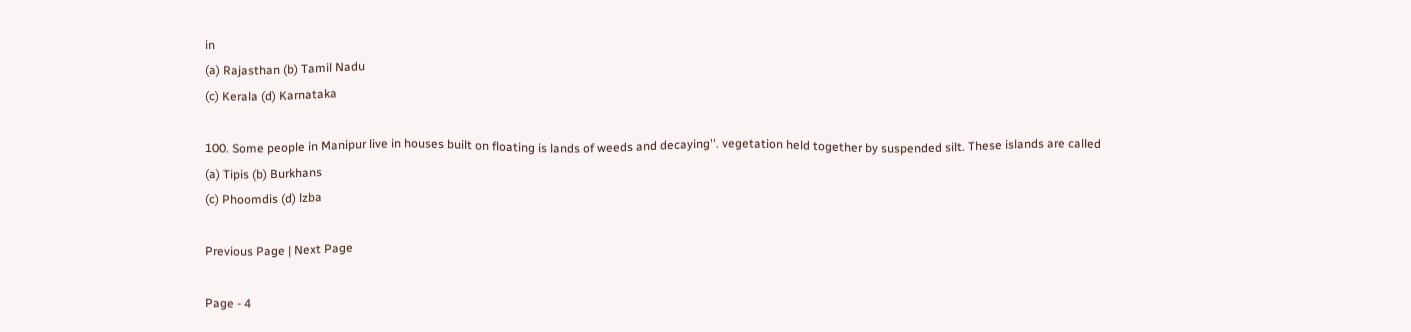in
(a) Rajasthan (b) Tamil Nadu
(c) Kerala (d) Karnataka

100. Some people in Manipur live in houses built on floating is lands of weeds and decaying''. vegetation held together by suspended silt. These islands are called
(a) Tipis (b) Burkhans
(c) Phoomdis (d) lzba

Previous Page | Next Page

Page - 4